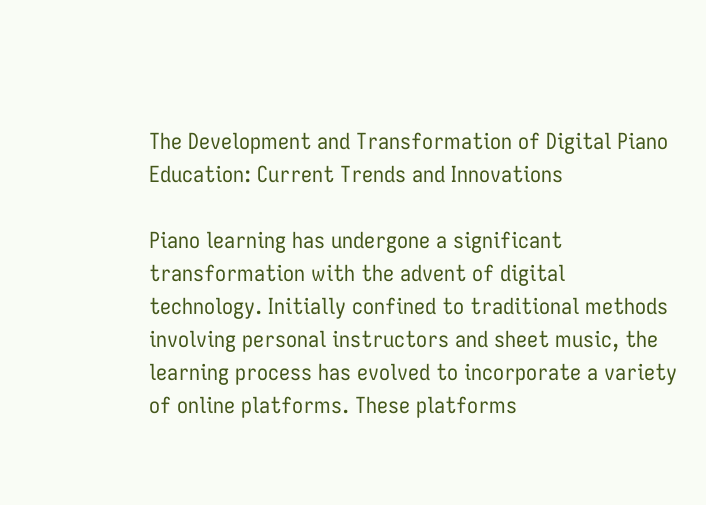The Development and Transformation of Digital Piano Education: Current Trends and Innovations

Piano learning has undergone a significant transformation with the advent of digital technology. Initially confined to traditional methods involving personal instructors and sheet music, the learning process has evolved to incorporate a variety of online platforms. These platforms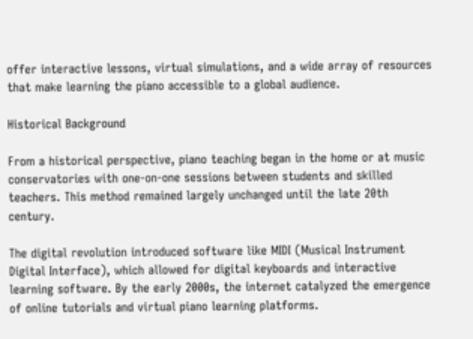offer interactive lessons, virtual simulations, and a wide array of resources that make learning the piano accessible to a global audience.

Historical Background

From a historical perspective, piano teaching began in the home or at music conservatories with one-on-one sessions between students and skilled teachers. This method remained largely unchanged until the late 20th century.

The digital revolution introduced software like MIDI (Musical Instrument Digital Interface), which allowed for digital keyboards and interactive learning software. By the early 2000s, the internet catalyzed the emergence of online tutorials and virtual piano learning platforms.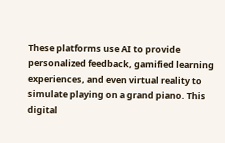These platforms use AI to provide personalized feedback, gamified learning experiences, and even virtual reality to simulate playing on a grand piano. This digital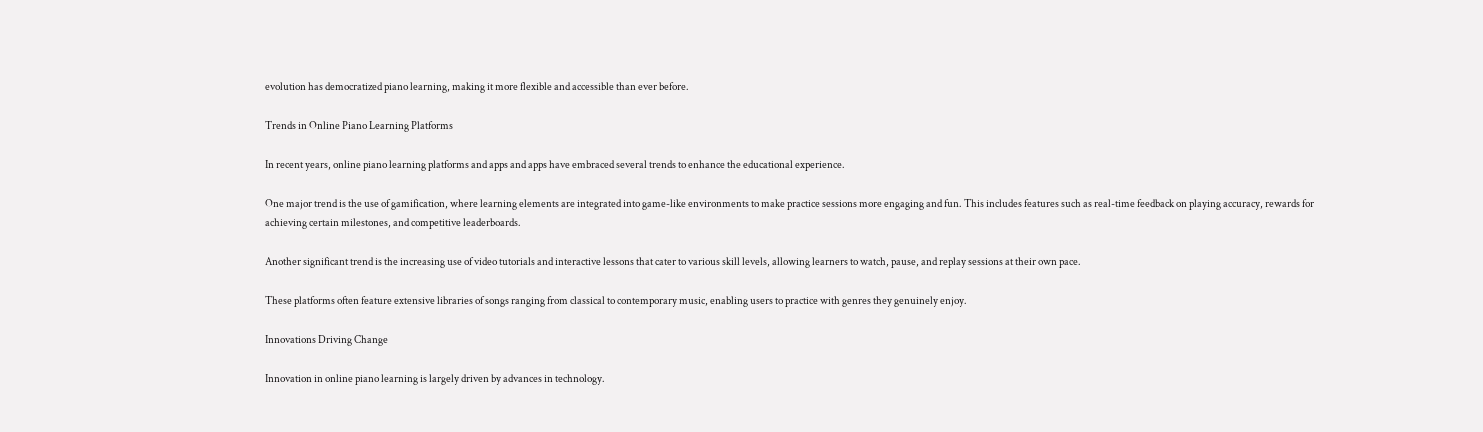evolution has democratized piano learning, making it more flexible and accessible than ever before.

Trends in Online Piano Learning Platforms

In recent years, online piano learning platforms and apps and apps have embraced several trends to enhance the educational experience.

One major trend is the use of gamification, where learning elements are integrated into game-like environments to make practice sessions more engaging and fun. This includes features such as real-time feedback on playing accuracy, rewards for achieving certain milestones, and competitive leaderboards.

Another significant trend is the increasing use of video tutorials and interactive lessons that cater to various skill levels, allowing learners to watch, pause, and replay sessions at their own pace.

These platforms often feature extensive libraries of songs ranging from classical to contemporary music, enabling users to practice with genres they genuinely enjoy.

Innovations Driving Change

Innovation in online piano learning is largely driven by advances in technology.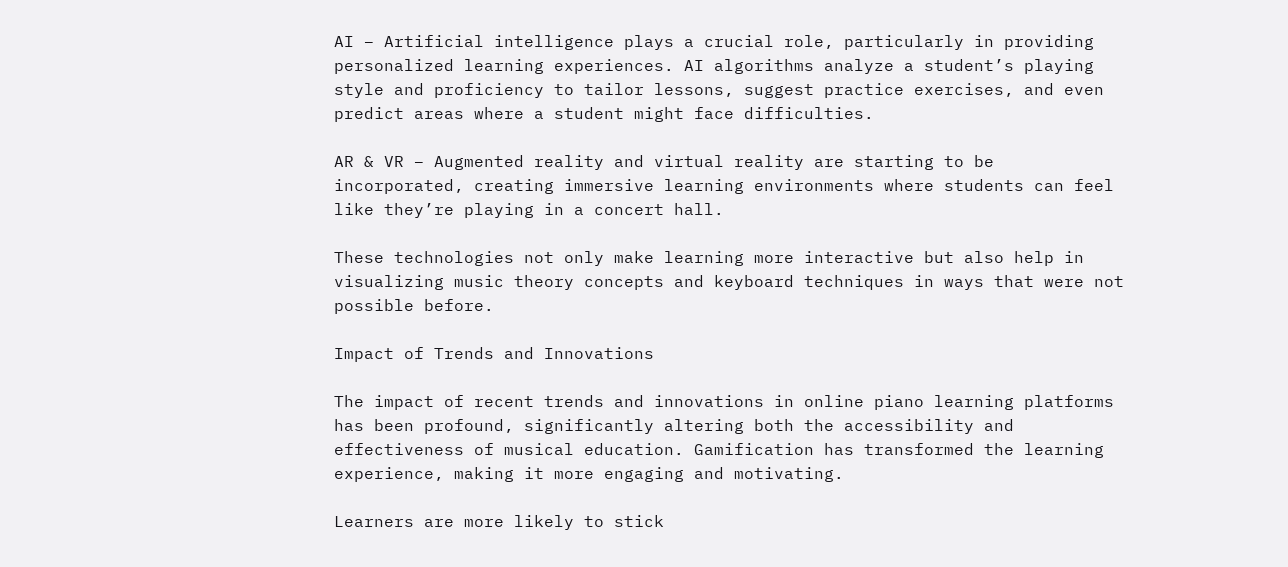AI – Artificial intelligence plays a crucial role, particularly in providing personalized learning experiences. AI algorithms analyze a student’s playing style and proficiency to tailor lessons, suggest practice exercises, and even predict areas where a student might face difficulties.

AR & VR – Augmented reality and virtual reality are starting to be incorporated, creating immersive learning environments where students can feel like they’re playing in a concert hall.

These technologies not only make learning more interactive but also help in visualizing music theory concepts and keyboard techniques in ways that were not possible before.

Impact of Trends and Innovations

The impact of recent trends and innovations in online piano learning platforms has been profound, significantly altering both the accessibility and effectiveness of musical education. Gamification has transformed the learning experience, making it more engaging and motivating.

Learners are more likely to stick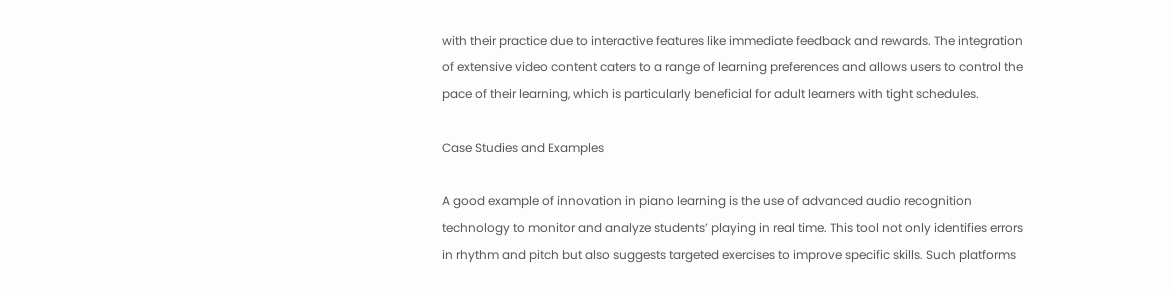with their practice due to interactive features like immediate feedback and rewards. The integration of extensive video content caters to a range of learning preferences and allows users to control the pace of their learning, which is particularly beneficial for adult learners with tight schedules.

Case Studies and Examples

A good example of innovation in piano learning is the use of advanced audio recognition technology to monitor and analyze students’ playing in real time. This tool not only identifies errors in rhythm and pitch but also suggests targeted exercises to improve specific skills. Such platforms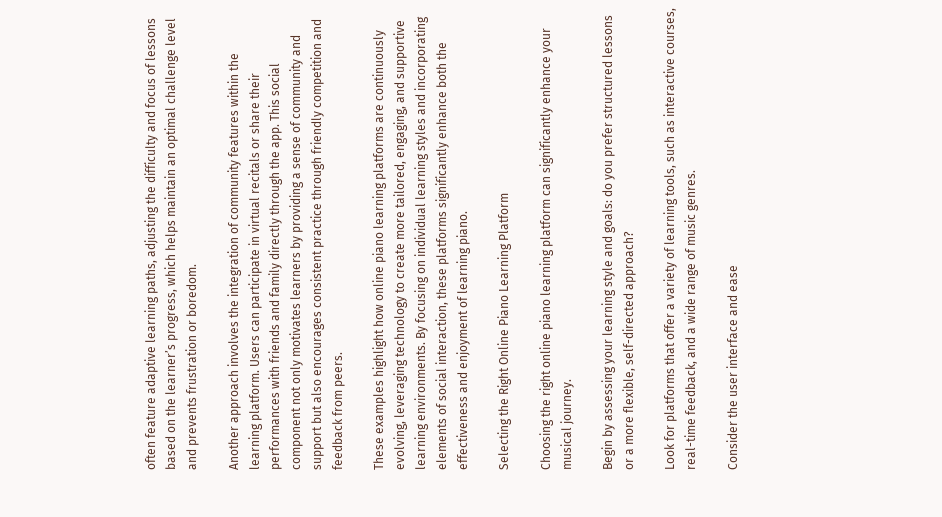often feature adaptive learning paths, adjusting the difficulty and focus of lessons based on the learner’s progress, which helps maintain an optimal challenge level and prevents frustration or boredom.

Another approach involves the integration of community features within the learning platform. Users can participate in virtual recitals or share their performances with friends and family directly through the app. This social component not only motivates learners by providing a sense of community and support but also encourages consistent practice through friendly competition and feedback from peers.

These examples highlight how online piano learning platforms are continuously evolving, leveraging technology to create more tailored, engaging, and supportive learning environments. By focusing on individual learning styles and incorporating elements of social interaction, these platforms significantly enhance both the effectiveness and enjoyment of learning piano.

Selecting the Right Online Piano Learning Platform

Choosing the right online piano learning platform can significantly enhance your musical journey.

Begin by assessing your learning style and goals: do you prefer structured lessons or a more flexible, self-directed approach?

Look for platforms that offer a variety of learning tools, such as interactive courses, real-time feedback, and a wide range of music genres.

Consider the user interface and ease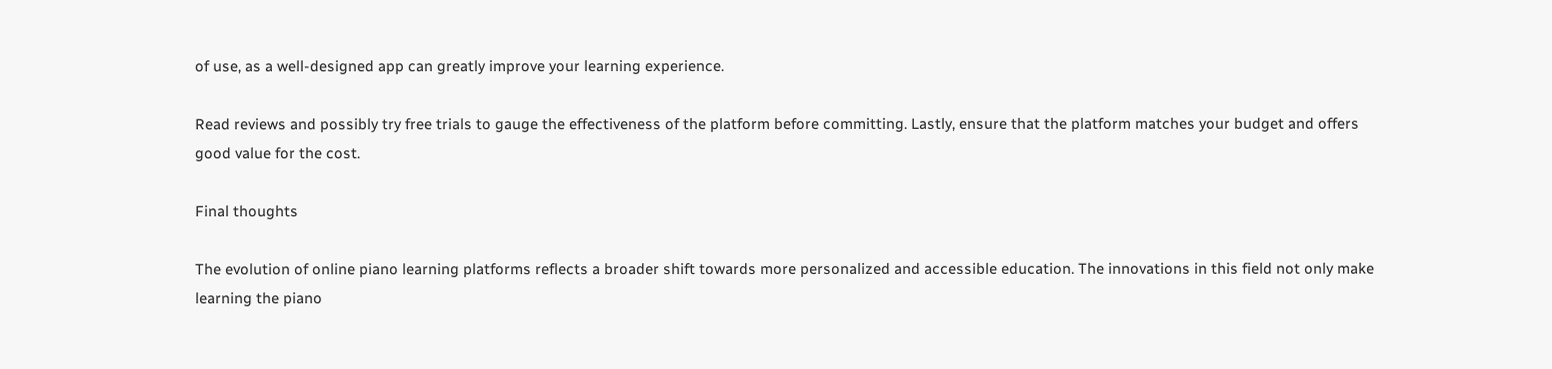of use, as a well-designed app can greatly improve your learning experience.

Read reviews and possibly try free trials to gauge the effectiveness of the platform before committing. Lastly, ensure that the platform matches your budget and offers good value for the cost.

Final thoughts

The evolution of online piano learning platforms reflects a broader shift towards more personalized and accessible education. The innovations in this field not only make learning the piano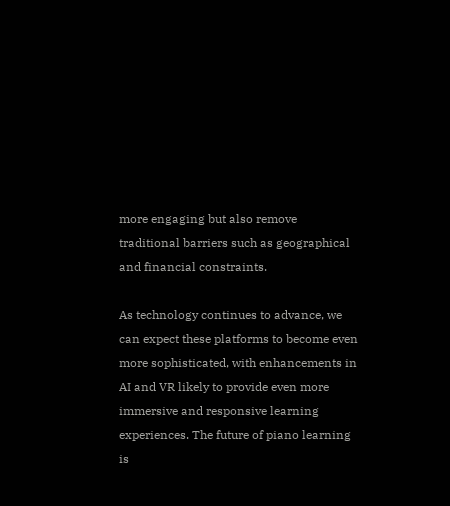more engaging but also remove traditional barriers such as geographical and financial constraints.

As technology continues to advance, we can expect these platforms to become even more sophisticated, with enhancements in AI and VR likely to provide even more immersive and responsive learning experiences. The future of piano learning is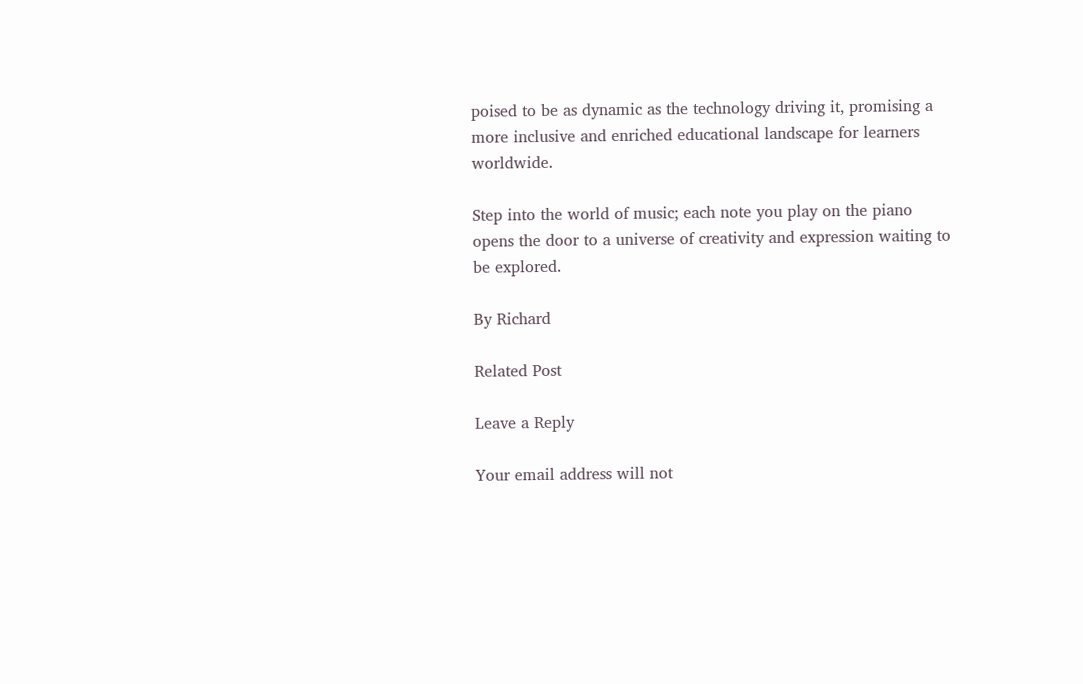poised to be as dynamic as the technology driving it, promising a more inclusive and enriched educational landscape for learners worldwide.

Step into the world of music; each note you play on the piano opens the door to a universe of creativity and expression waiting to be explored.

By Richard

Related Post

Leave a Reply

Your email address will not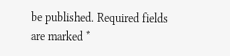be published. Required fields are marked *